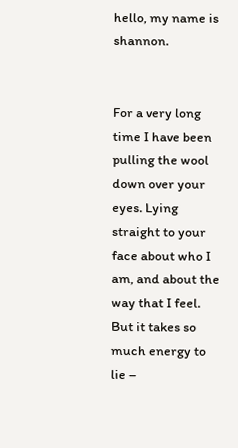hello, my name is shannon.


For a very long time I have been pulling the wool down over your eyes. Lying straight to your face about who I am, and about the way that I feel. But it takes so much energy to lie –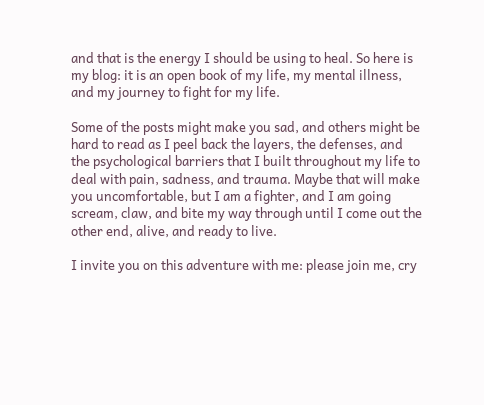and that is the energy I should be using to heal. So here is my blog: it is an open book of my life, my mental illness, and my journey to fight for my life.

Some of the posts might make you sad, and others might be hard to read as I peel back the layers, the defenses, and the psychological barriers that I built throughout my life to deal with pain, sadness, and trauma. Maybe that will make you uncomfortable, but I am a fighter, and I am going scream, claw, and bite my way through until I come out the other end, alive, and ready to live.

I invite you on this adventure with me: please join me, cry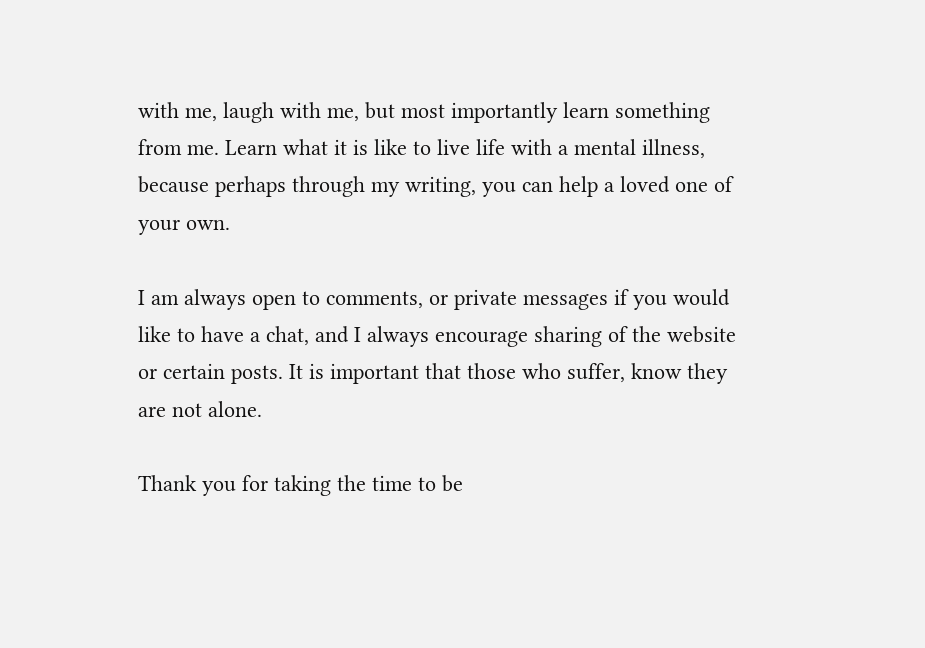with me, laugh with me, but most importantly learn something from me. Learn what it is like to live life with a mental illness, because perhaps through my writing, you can help a loved one of your own.

I am always open to comments, or private messages if you would like to have a chat, and I always encourage sharing of the website or certain posts. It is important that those who suffer, know they are not alone.

Thank you for taking the time to be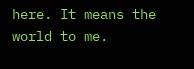here. It means the world to me.